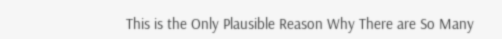This is the Only Plausible Reason Why There are So Many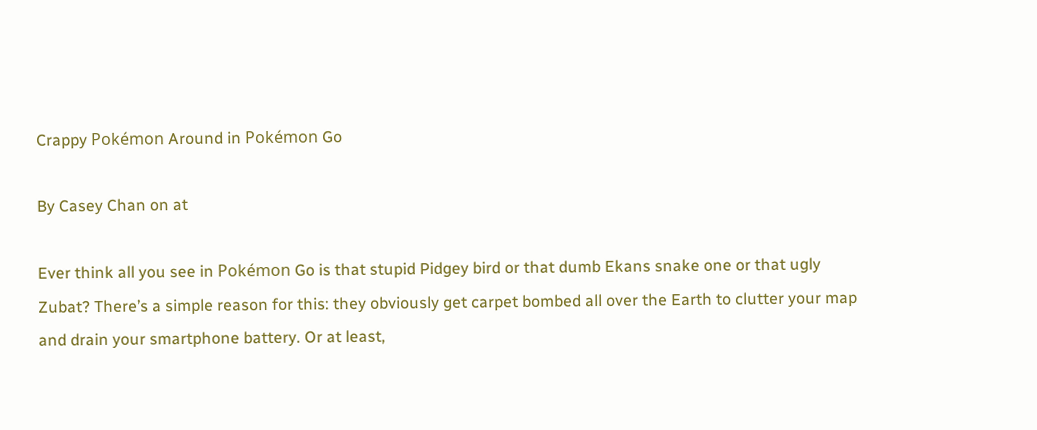Crappy Pokémon Around in Pokémon Go

By Casey Chan on at

Ever think all you see in Pokémon Go is that stupid Pidgey bird or that dumb Ekans snake one or that ugly Zubat? There’s a simple reason for this: they obviously get carpet bombed all over the Earth to clutter your map and drain your smartphone battery. Or at least,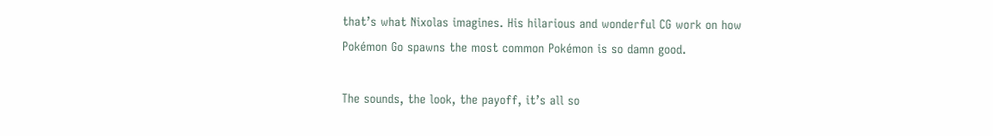that’s what Nixolas imagines. His hilarious and wonderful CG work on how Pokémon Go spawns the most common Pokémon is so damn good.

The sounds, the look, the payoff, it’s all so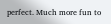perfect. Much more fun to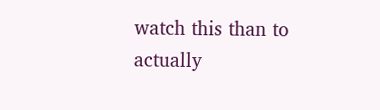watch this than to actually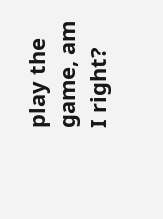play the game, am I right?